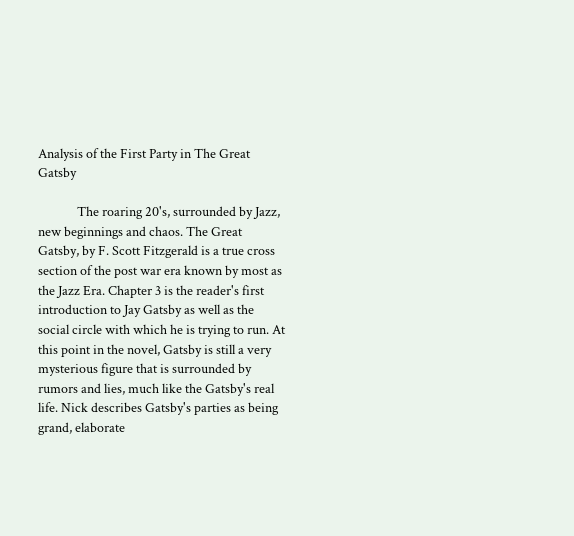Analysis of the First Party in The Great Gatsby

             The roaring 20's, surrounded by Jazz, new beginnings and chaos. The Great Gatsby, by F. Scott Fitzgerald is a true cross section of the post war era known by most as the Jazz Era. Chapter 3 is the reader's first introduction to Jay Gatsby as well as the social circle with which he is trying to run. At this point in the novel, Gatsby is still a very mysterious figure that is surrounded by rumors and lies, much like the Gatsby's real life. Nick describes Gatsby's parties as being grand, elaborate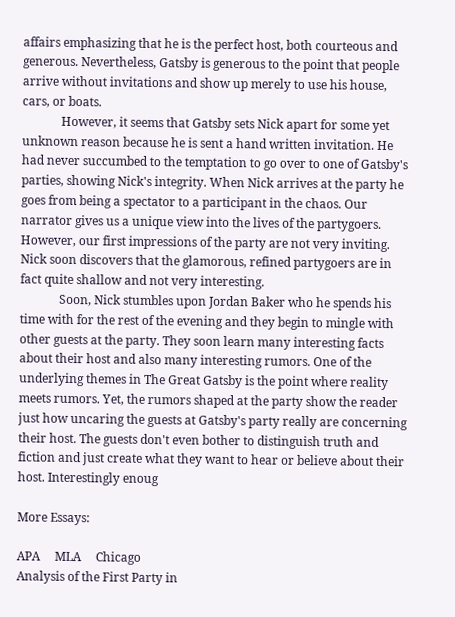affairs emphasizing that he is the perfect host, both courteous and generous. Nevertheless, Gatsby is generous to the point that people arrive without invitations and show up merely to use his house, cars, or boats.
             However, it seems that Gatsby sets Nick apart for some yet unknown reason because he is sent a hand written invitation. He had never succumbed to the temptation to go over to one of Gatsby's parties, showing Nick's integrity. When Nick arrives at the party he goes from being a spectator to a participant in the chaos. Our narrator gives us a unique view into the lives of the partygoers. However, our first impressions of the party are not very inviting. Nick soon discovers that the glamorous, refined partygoers are in fact quite shallow and not very interesting.
             Soon, Nick stumbles upon Jordan Baker who he spends his time with for the rest of the evening and they begin to mingle with other guests at the party. They soon learn many interesting facts about their host and also many interesting rumors. One of the underlying themes in The Great Gatsby is the point where reality meets rumors. Yet, the rumors shaped at the party show the reader just how uncaring the guests at Gatsby's party really are concerning their host. The guests don't even bother to distinguish truth and fiction and just create what they want to hear or believe about their host. Interestingly enoug

More Essays:

APA     MLA     Chicago
Analysis of the First Party in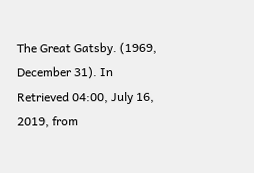The Great Gatsby. (1969, December 31). In Retrieved 04:00, July 16, 2019, from